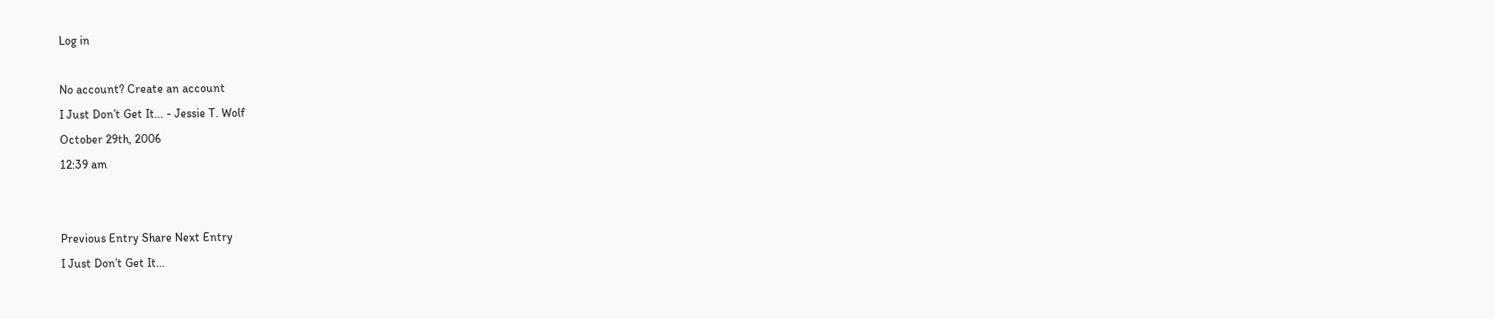Log in

No account? Create an account
I Just Don’t Get It… - Jessie T. Wolf
October 29th, 2006
12:39 am


Previous Entry Share Next Entry
I Just Don’t Get It…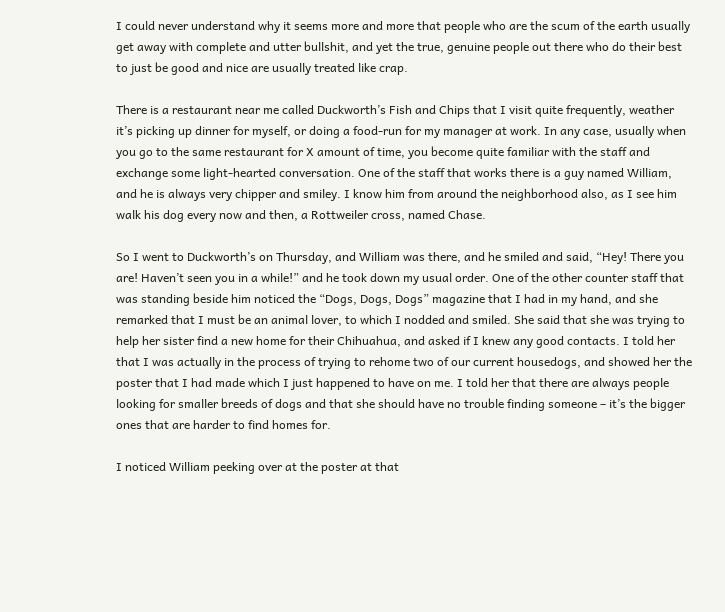I could never understand why it seems more and more that people who are the scum of the earth usually get away with complete and utter bullshit, and yet the true, genuine people out there who do their best to just be good and nice are usually treated like crap.

There is a restaurant near me called Duckworth’s Fish and Chips that I visit quite frequently, weather it’s picking up dinner for myself, or doing a food-run for my manager at work. In any case, usually when you go to the same restaurant for X amount of time, you become quite familiar with the staff and exchange some light-hearted conversation. One of the staff that works there is a guy named William, and he is always very chipper and smiley. I know him from around the neighborhood also, as I see him walk his dog every now and then, a Rottweiler cross, named Chase.

So I went to Duckworth’s on Thursday, and William was there, and he smiled and said, “Hey! There you are! Haven’t seen you in a while!” and he took down my usual order. One of the other counter staff that was standing beside him noticed the “Dogs, Dogs, Dogs” magazine that I had in my hand, and she remarked that I must be an animal lover, to which I nodded and smiled. She said that she was trying to help her sister find a new home for their Chihuahua, and asked if I knew any good contacts. I told her that I was actually in the process of trying to rehome two of our current housedogs, and showed her the poster that I had made which I just happened to have on me. I told her that there are always people looking for smaller breeds of dogs and that she should have no trouble finding someone – it’s the bigger ones that are harder to find homes for.

I noticed William peeking over at the poster at that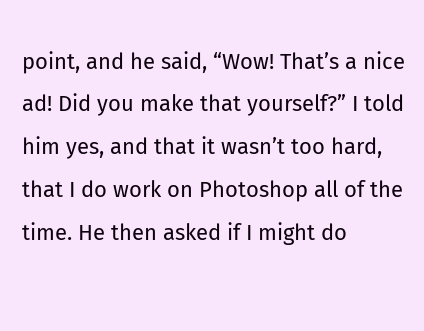point, and he said, “Wow! That’s a nice ad! Did you make that yourself?” I told him yes, and that it wasn’t too hard, that I do work on Photoshop all of the time. He then asked if I might do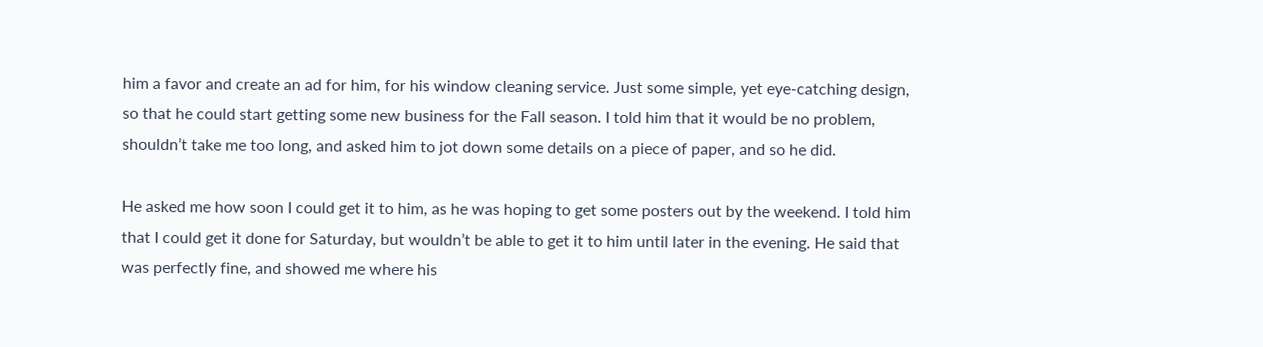him a favor and create an ad for him, for his window cleaning service. Just some simple, yet eye-catching design, so that he could start getting some new business for the Fall season. I told him that it would be no problem, shouldn’t take me too long, and asked him to jot down some details on a piece of paper, and so he did.

He asked me how soon I could get it to him, as he was hoping to get some posters out by the weekend. I told him that I could get it done for Saturday, but wouldn’t be able to get it to him until later in the evening. He said that was perfectly fine, and showed me where his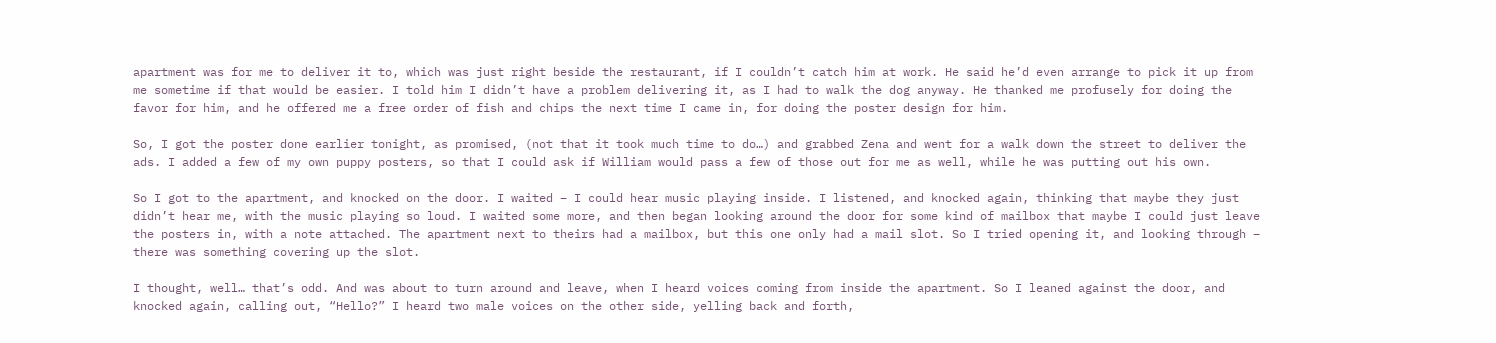apartment was for me to deliver it to, which was just right beside the restaurant, if I couldn’t catch him at work. He said he’d even arrange to pick it up from me sometime if that would be easier. I told him I didn’t have a problem delivering it, as I had to walk the dog anyway. He thanked me profusely for doing the favor for him, and he offered me a free order of fish and chips the next time I came in, for doing the poster design for him.

So, I got the poster done earlier tonight, as promised, (not that it took much time to do…) and grabbed Zena and went for a walk down the street to deliver the ads. I added a few of my own puppy posters, so that I could ask if William would pass a few of those out for me as well, while he was putting out his own.

So I got to the apartment, and knocked on the door. I waited – I could hear music playing inside. I listened, and knocked again, thinking that maybe they just didn’t hear me, with the music playing so loud. I waited some more, and then began looking around the door for some kind of mailbox that maybe I could just leave the posters in, with a note attached. The apartment next to theirs had a mailbox, but this one only had a mail slot. So I tried opening it, and looking through – there was something covering up the slot.

I thought, well… that’s odd. And was about to turn around and leave, when I heard voices coming from inside the apartment. So I leaned against the door, and knocked again, calling out, “Hello?” I heard two male voices on the other side, yelling back and forth,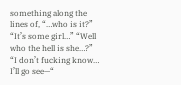something along the lines of, “…who is it?” “It’s some girl…” “Well who the hell is she…?” “I don’t fucking know… I’ll go see—“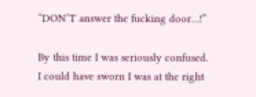“DON’T answer the fucking door…!”

By this time I was seriously confused. I could have sworn I was at the right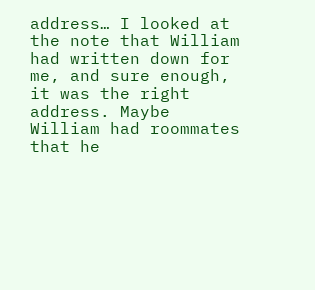address… I looked at the note that William had written down for me, and sure enough, it was the right address. Maybe William had roommates that he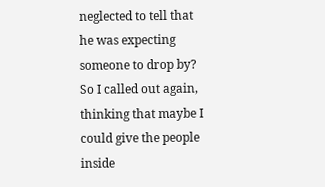neglected to tell that he was expecting someone to drop by? So I called out again, thinking that maybe I could give the people inside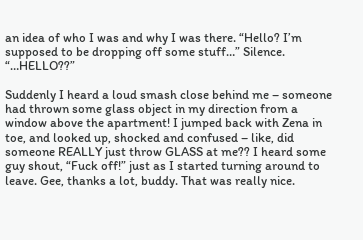an idea of who I was and why I was there. “Hello? I’m supposed to be dropping off some stuff…” Silence. “…HELLO??”

Suddenly I heard a loud smash close behind me – someone had thrown some glass object in my direction from a window above the apartment! I jumped back with Zena in toe, and looked up, shocked and confused – like, did someone REALLY just throw GLASS at me?? I heard some guy shout, “Fuck off!” just as I started turning around to leave. Gee, thanks a lot, buddy. That was really nice.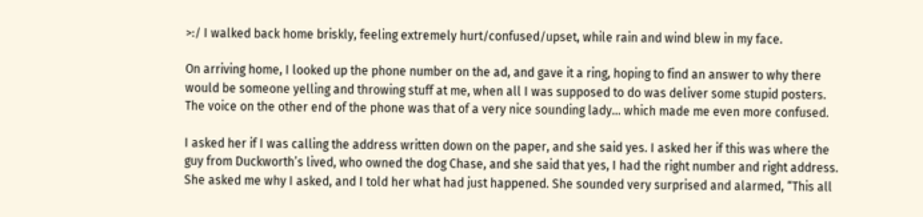>:/ I walked back home briskly, feeling extremely hurt/confused/upset, while rain and wind blew in my face.

On arriving home, I looked up the phone number on the ad, and gave it a ring, hoping to find an answer to why there would be someone yelling and throwing stuff at me, when all I was supposed to do was deliver some stupid posters. The voice on the other end of the phone was that of a very nice sounding lady… which made me even more confused.

I asked her if I was calling the address written down on the paper, and she said yes. I asked her if this was where the guy from Duckworth’s lived, who owned the dog Chase, and she said that yes, I had the right number and right address. She asked me why I asked, and I told her what had just happened. She sounded very surprised and alarmed, “This all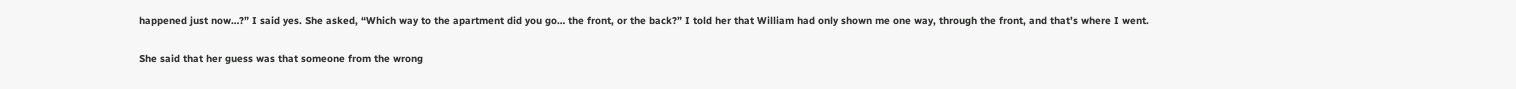happened just now…?” I said yes. She asked, “Which way to the apartment did you go… the front, or the back?” I told her that William had only shown me one way, through the front, and that’s where I went.

She said that her guess was that someone from the wrong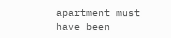apartment must have been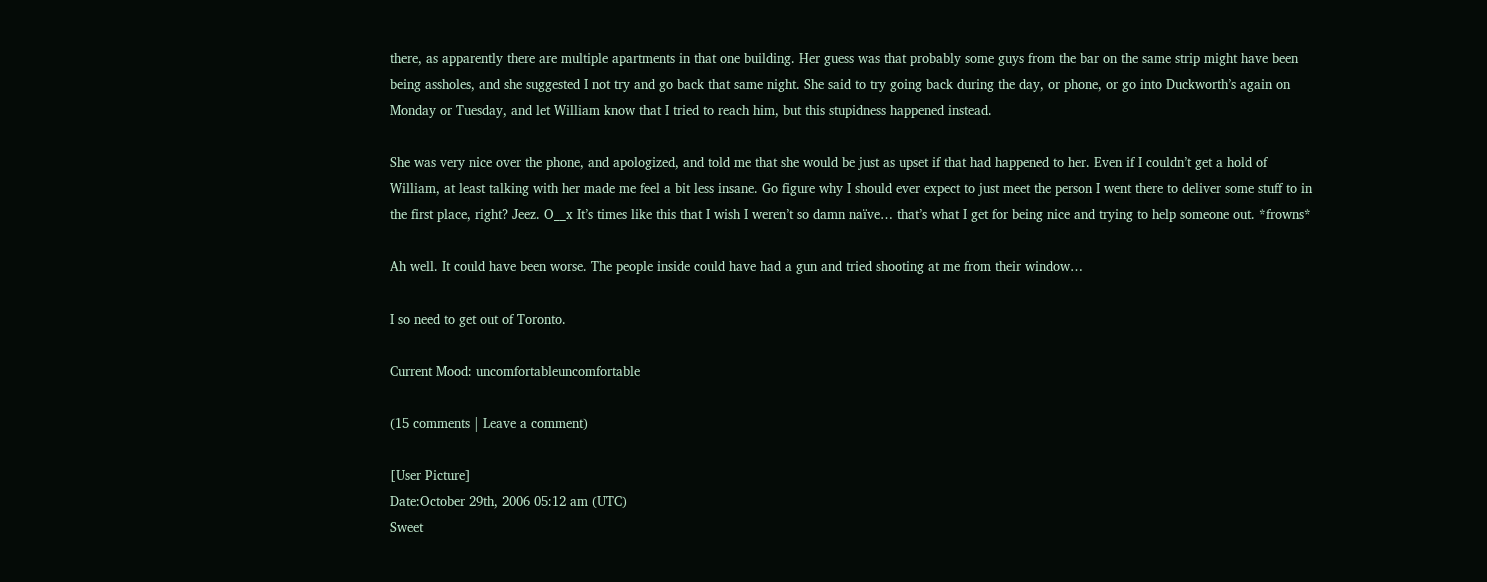there, as apparently there are multiple apartments in that one building. Her guess was that probably some guys from the bar on the same strip might have been being assholes, and she suggested I not try and go back that same night. She said to try going back during the day, or phone, or go into Duckworth’s again on Monday or Tuesday, and let William know that I tried to reach him, but this stupidness happened instead.

She was very nice over the phone, and apologized, and told me that she would be just as upset if that had happened to her. Even if I couldn’t get a hold of William, at least talking with her made me feel a bit less insane. Go figure why I should ever expect to just meet the person I went there to deliver some stuff to in the first place, right? Jeez. O__x It’s times like this that I wish I weren’t so damn naïve… that’s what I get for being nice and trying to help someone out. *frowns*

Ah well. It could have been worse. The people inside could have had a gun and tried shooting at me from their window…

I so need to get out of Toronto.

Current Mood: uncomfortableuncomfortable

(15 comments | Leave a comment)

[User Picture]
Date:October 29th, 2006 05:12 am (UTC)
Sweet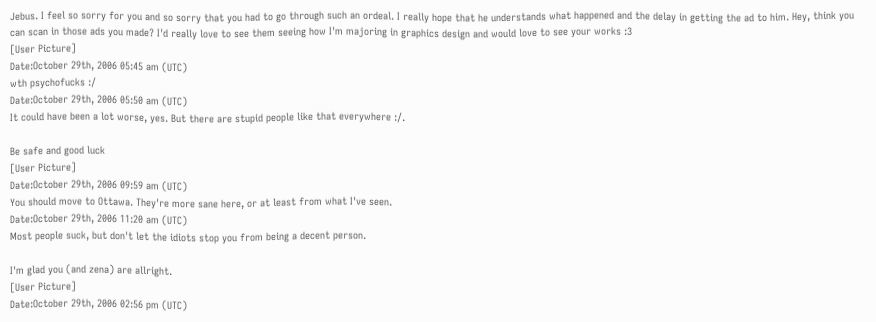Jebus. I feel so sorry for you and so sorry that you had to go through such an ordeal. I really hope that he understands what happened and the delay in getting the ad to him. Hey, think you can scan in those ads you made? I'd really love to see them seeing how I'm majoring in graphics design and would love to see your works :3
[User Picture]
Date:October 29th, 2006 05:45 am (UTC)
wth psychofucks :/
Date:October 29th, 2006 05:50 am (UTC)
It could have been a lot worse, yes. But there are stupid people like that everywhere :/.

Be safe and good luck
[User Picture]
Date:October 29th, 2006 09:59 am (UTC)
You should move to Ottawa. They're more sane here, or at least from what I've seen.
Date:October 29th, 2006 11:20 am (UTC)
Most people suck, but don't let the idiots stop you from being a decent person.

I'm glad you (and zena) are allright.
[User Picture]
Date:October 29th, 2006 02:56 pm (UTC)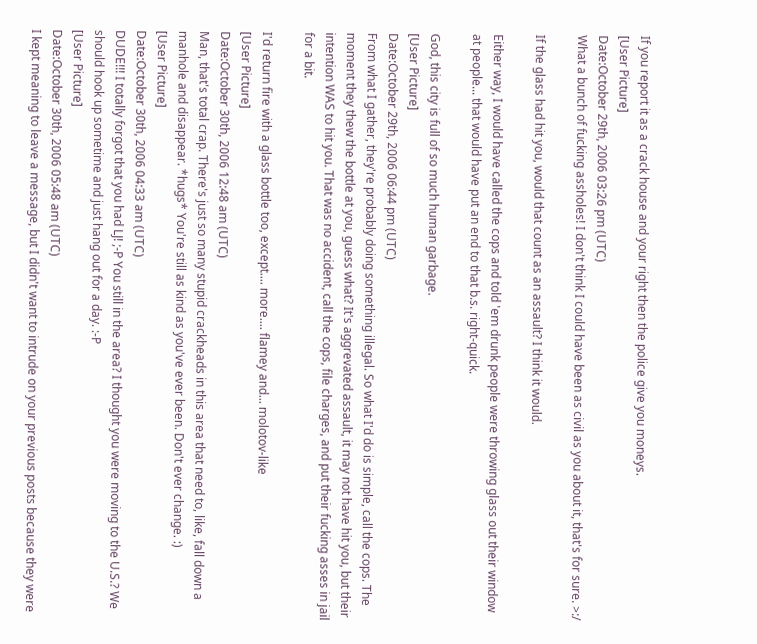If you report it as a crack house and your right then the police give you moneys.
[User Picture]
Date:October 29th, 2006 03:26 pm (UTC)
What a bunch of fucking assholes! I don't think I could have been as civil as you about it, that's for sure. >:/

If the glass had hit you, would that count as an assault? I think it would.

Either way, I would have called the cops and told 'em drunk people were throwing glass out their window at people... that would have put an end to that b.s. right-quick.

God, this city is full of so much human garbage.
[User Picture]
Date:October 29th, 2006 06:44 pm (UTC)
From what I gather, they're probably doing something illegal. So what I'd do is simple, call the cops. The moment they thew the bottle at you, guess what? It's aggrevated assault, it may not have hit you, but their intention WAS to hit you. That was no accident, call the cops, file charges, and put their fucking asses in jail for a bit.

I'd return fire with a glass bottle too, except.... more.... flamey and... molotov-like
[User Picture]
Date:October 30th, 2006 12:48 am (UTC)
Man, that's total crap. There's just so many stupid crackheads in this area that need to, like, fall down a manhole and disappear. *hugs* You're still as kind as you've ever been. Don't ever change. :)
[User Picture]
Date:October 30th, 2006 04:33 am (UTC)
DUDE!!! I totally forgot that you had LJ! ;-P You still in the area? I thought you were moving to the U.S.? We should hook up sometime and just hang out for a day. :-P
[User Picture]
Date:October 30th, 2006 05:48 am (UTC)
I kept meaning to leave a message, but I didn't want to intrude on your previous posts because they were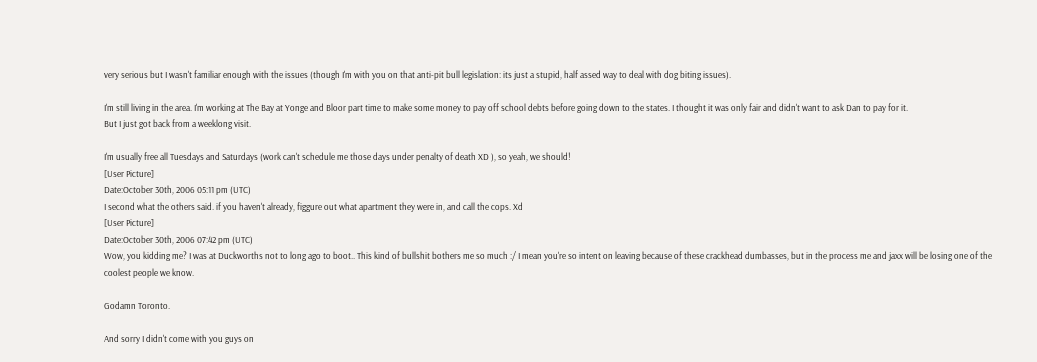very serious but I wasn't familiar enough with the issues (though I'm with you on that anti-pit bull legislation: its just a stupid, half assed way to deal with dog biting issues).

I'm still living in the area. I'm working at The Bay at Yonge and Bloor part time to make some money to pay off school debts before going down to the states. I thought it was only fair and didn't want to ask Dan to pay for it.
But I just got back from a weeklong visit.

I'm usually free all Tuesdays and Saturdays (work can't schedule me those days under penalty of death XD ), so yeah, we should!
[User Picture]
Date:October 30th, 2006 05:11 pm (UTC)
I second what the others said. if you haven't already, figgure out what apartment they were in, and call the cops. Xd
[User Picture]
Date:October 30th, 2006 07:42 pm (UTC)
Wow, you kidding me? I was at Duckworths not to long ago to boot.. This kind of bullshit bothers me so much :/ I mean you're so intent on leaving because of these crackhead dumbasses, but in the process me and jaxx will be losing one of the coolest people we know.

Godamn Toronto.

And sorry I didn't come with you guys on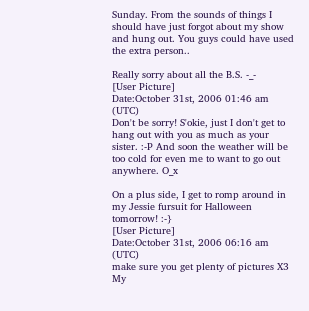Sunday. From the sounds of things I should have just forgot about my show and hung out. You guys could have used the extra person..

Really sorry about all the B.S. -_-
[User Picture]
Date:October 31st, 2006 01:46 am (UTC)
Don't be sorry! S'okie, just I don't get to hang out with you as much as your sister. :-P And soon the weather will be too cold for even me to want to go out anywhere. O_x

On a plus side, I get to romp around in my Jessie fursuit for Halloween tomorrow! :-}
[User Picture]
Date:October 31st, 2006 06:16 am (UTC)
make sure you get plenty of pictures X3
My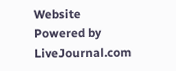Website Powered by LiveJournal.com